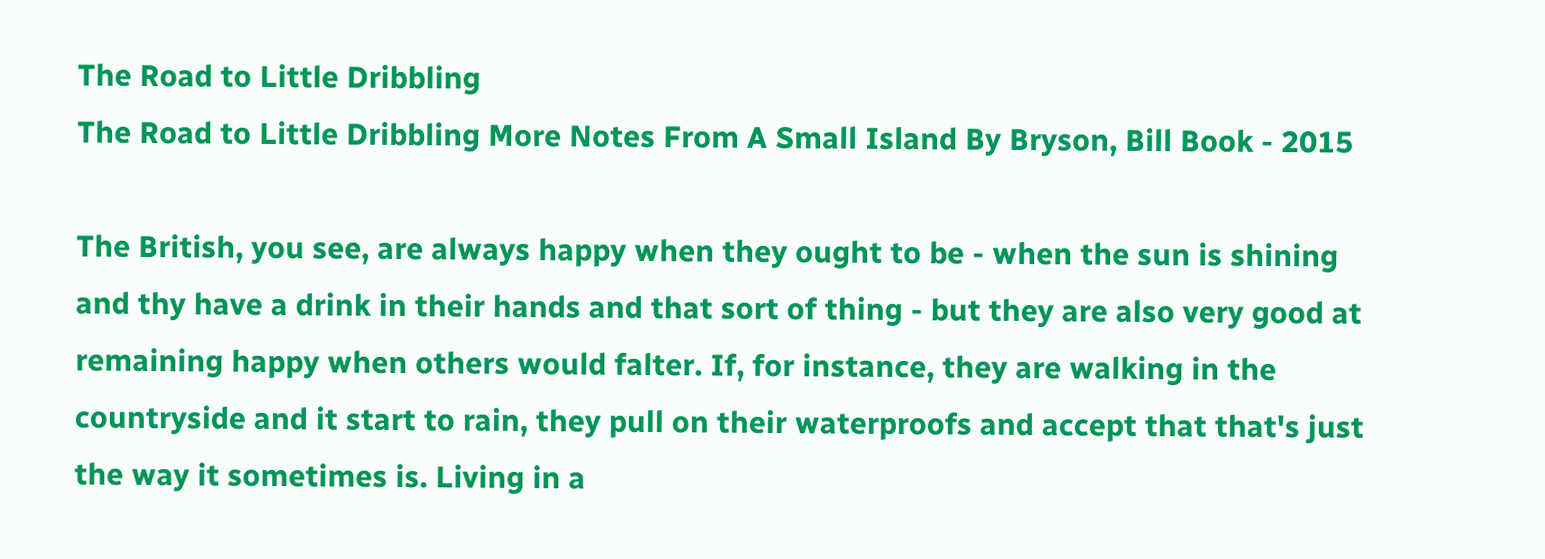The Road to Little Dribbling
The Road to Little Dribbling More Notes From A Small Island By Bryson, Bill Book - 2015

The British, you see, are always happy when they ought to be - when the sun is shining and thy have a drink in their hands and that sort of thing - but they are also very good at remaining happy when others would falter. If, for instance, they are walking in the countryside and it start to rain, they pull on their waterproofs and accept that that's just the way it sometimes is. Living in a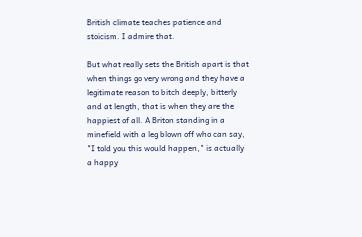British climate teaches patience and stoicism. I admire that.

But what really sets the British apart is that when things go very wrong and they have a legitimate reason to bitch deeply, bitterly and at length, that is when they are the happiest of all. A Briton standing in a minefield with a leg blown off who can say, "I told you this would happen," is actually a happy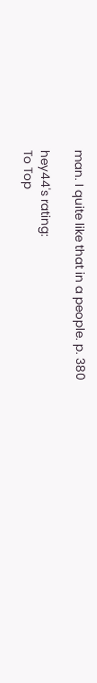man. I quite like that in a people. p. 380

hey44's rating:
To Top